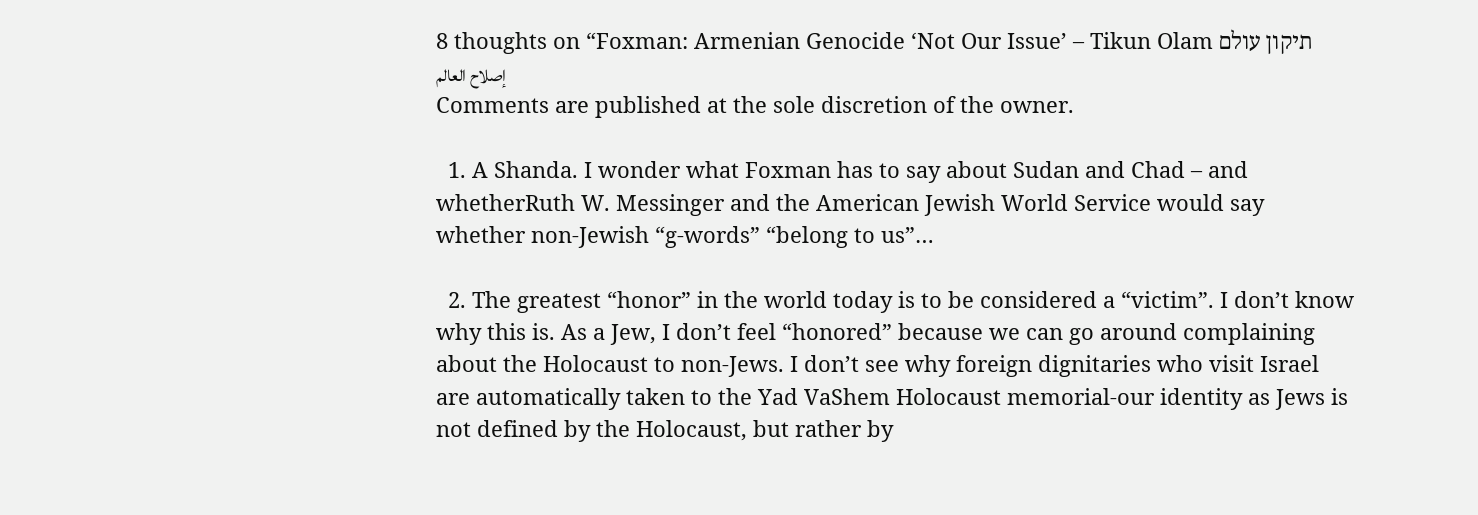8 thoughts on “Foxman: Armenian Genocide ‘Not Our Issue’ – Tikun Olam תיקון עולם إصلاح العالم
Comments are published at the sole discretion of the owner.

  1. A Shanda. I wonder what Foxman has to say about Sudan and Chad – and whetherRuth W. Messinger and the American Jewish World Service would say whether non-Jewish “g-words” “belong to us”…

  2. The greatest “honor” in the world today is to be considered a “victim”. I don’t know why this is. As a Jew, I don’t feel “honored” because we can go around complaining about the Holocaust to non-Jews. I don’t see why foreign dignitaries who visit Israel are automatically taken to the Yad VaShem Holocaust memorial-our identity as Jews is not defined by the Holocaust, but rather by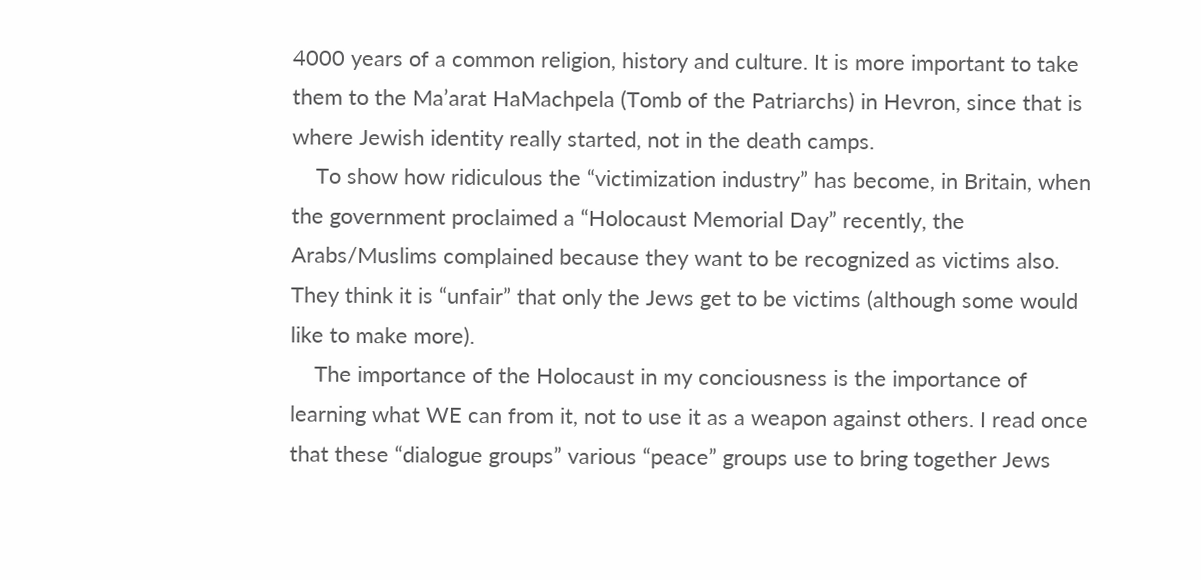4000 years of a common religion, history and culture. It is more important to take them to the Ma’arat HaMachpela (Tomb of the Patriarchs) in Hevron, since that is where Jewish identity really started, not in the death camps.
    To show how ridiculous the “victimization industry” has become, in Britain, when the government proclaimed a “Holocaust Memorial Day” recently, the Arabs/Muslims complained because they want to be recognized as victims also. They think it is “unfair” that only the Jews get to be victims (although some would like to make more).
    The importance of the Holocaust in my conciousness is the importance of learning what WE can from it, not to use it as a weapon against others. I read once that these “dialogue groups” various “peace” groups use to bring together Jews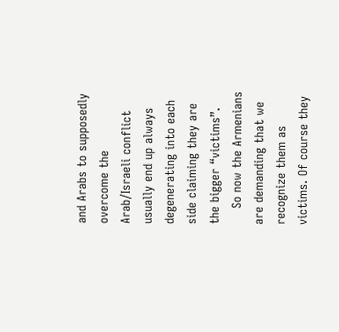and Arabs to supposedly overcome the Arab/Israeli conflict usually end up always degenerating into each side claiming they are the bigger “victims”.
    So now the Armenians are demanding that we recognize them as victims. Of course they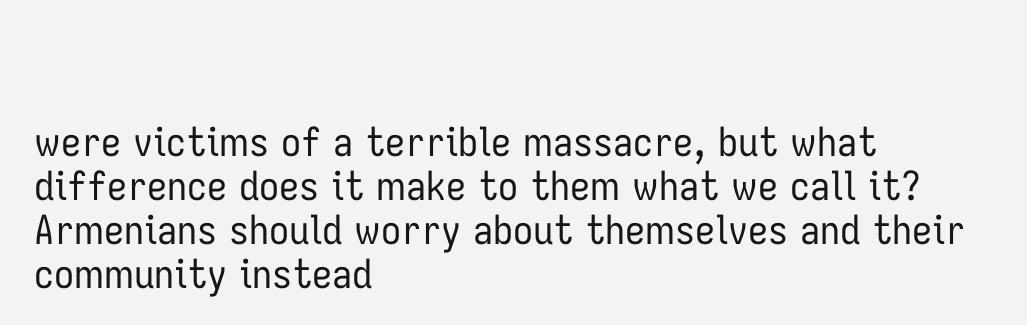were victims of a terrible massacre, but what difference does it make to them what we call it? Armenians should worry about themselves and their community instead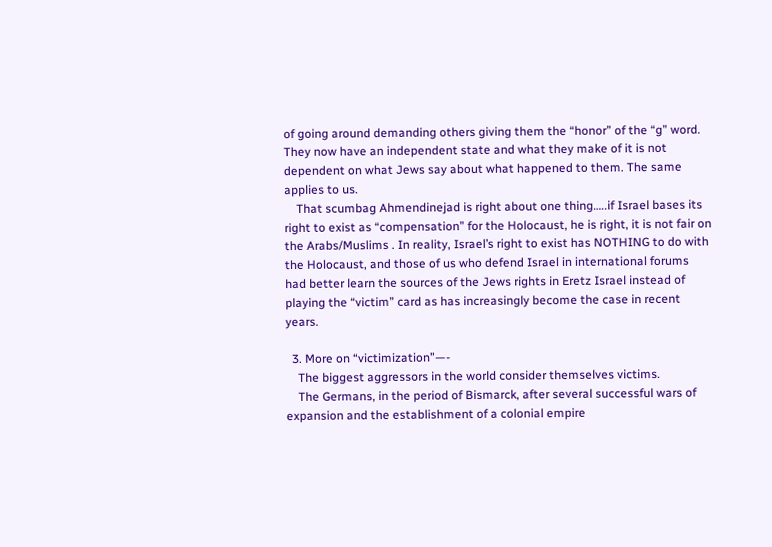of going around demanding others giving them the “honor” of the “g” word. They now have an independent state and what they make of it is not dependent on what Jews say about what happened to them. The same applies to us.
    That scumbag Ahmendinejad is right about one thing…..if Israel bases its right to exist as “compensation” for the Holocaust, he is right, it is not fair on the Arabs/Muslims . In reality, Israel’s right to exist has NOTHING to do with the Holocaust, and those of us who defend Israel in international forums had better learn the sources of the Jews rights in Eretz Israel instead of playing the “victim” card as has increasingly become the case in recent years.

  3. More on “victimization”—-
    The biggest aggressors in the world consider themselves victims.
    The Germans, in the period of Bismarck, after several successful wars of expansion and the establishment of a colonial empire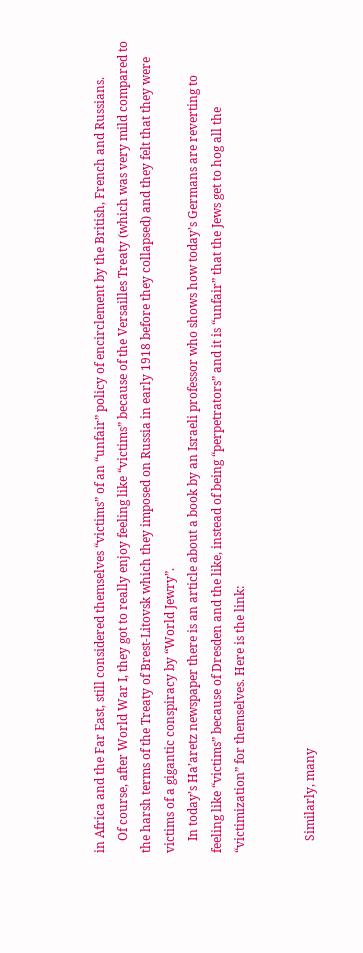in Africa and the Far East, still considered themselves “victims” of an “unfair” policy of encirclement by the British, French and Russians.
    Of course, after World War I, they got to really enjoy feeling like “victims” because of the Versailles Treaty (which was very mild compared to the harsh terms of the Treaty of Brest-Litovsk which they imposed on Russia in early 1918 before they collapsed) and they felt that they were victims of a gigantic conspiracy by “World Jewry”.
    In today’s Ha’aretz newspaper there is an article about a book by an Israeli professor who shows how today’s Germans are reverting to feeling like “victims” because of Dresden and the like, instead of being “perpetrators” and it is “unfair” that the Jews get to hog all the “victimization” for themselves. Here is the link:


    Similarly, many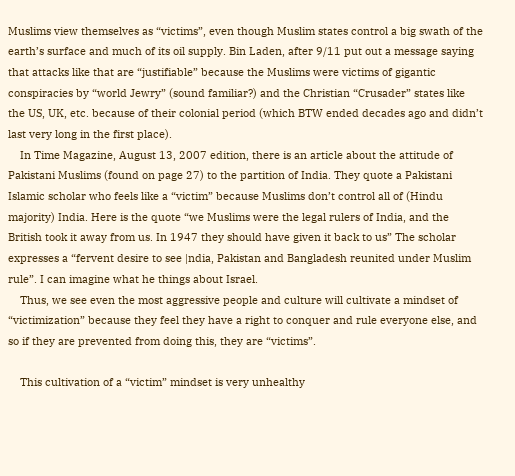Muslims view themselves as “victims”, even though Muslim states control a big swath of the earth’s surface and much of its oil supply. Bin Laden, after 9/11 put out a message saying that attacks like that are “justifiable” because the Muslims were victims of gigantic conspiracies by “world Jewry” (sound familiar?) and the Christian “Crusader” states like the US, UK, etc. because of their colonial period (which BTW ended decades ago and didn’t last very long in the first place).
    In Time Magazine, August 13, 2007 edition, there is an article about the attitude of Pakistani Muslims (found on page 27) to the partition of India. They quote a Pakistani Islamic scholar who feels like a “victim” because Muslims don’t control all of (Hindu majority) India. Here is the quote “we Muslims were the legal rulers of India, and the British took it away from us. In 1947 they should have given it back to us” The scholar expresses a “fervent desire to see |ndia, Pakistan and Bangladesh reunited under Muslim rule”. I can imagine what he things about Israel.
    Thus, we see even the most aggressive people and culture will cultivate a mindset of “victimization” because they feel they have a right to conquer and rule everyone else, and so if they are prevented from doing this, they are “victims”.

    This cultivation of a “victim” mindset is very unhealthy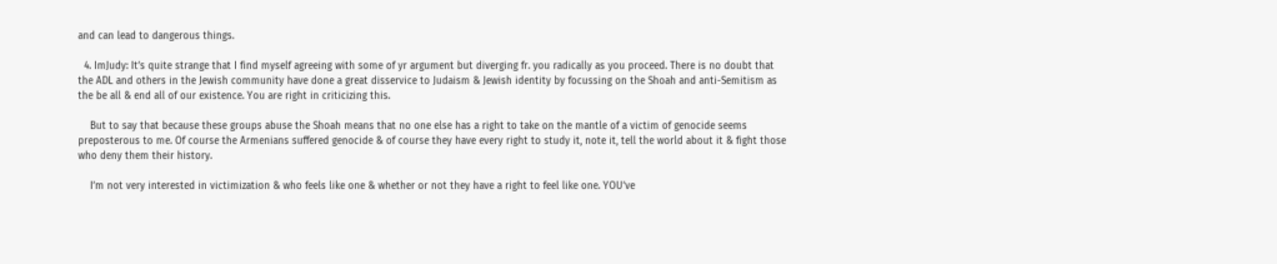and can lead to dangerous things.

  4. ImJudy: It’s quite strange that I find myself agreeing with some of yr argument but diverging fr. you radically as you proceed. There is no doubt that the ADL and others in the Jewish community have done a great disservice to Judaism & Jewish identity by focussing on the Shoah and anti-Semitism as the be all & end all of our existence. You are right in criticizing this.

    But to say that because these groups abuse the Shoah means that no one else has a right to take on the mantle of a victim of genocide seems preposterous to me. Of course the Armenians suffered genocide & of course they have every right to study it, note it, tell the world about it & fight those who deny them their history.

    I’m not very interested in victimization & who feels like one & whether or not they have a right to feel like one. YOU’ve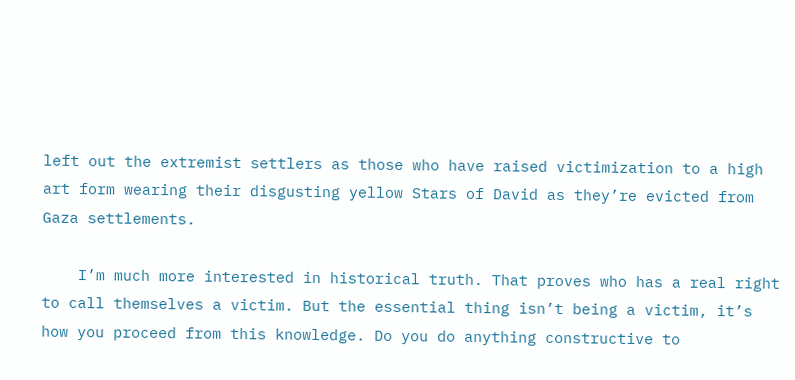left out the extremist settlers as those who have raised victimization to a high art form wearing their disgusting yellow Stars of David as they’re evicted from Gaza settlements.

    I’m much more interested in historical truth. That proves who has a real right to call themselves a victim. But the essential thing isn’t being a victim, it’s how you proceed from this knowledge. Do you do anything constructive to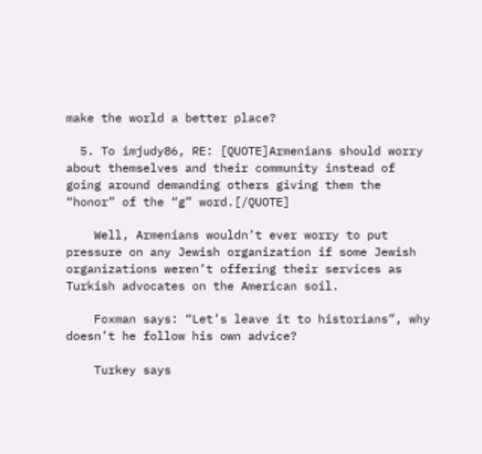make the world a better place?

  5. To imjudy86, RE: [QUOTE]Armenians should worry about themselves and their community instead of going around demanding others giving them the “honor” of the “g” word.[/QUOTE]

    Well, Armenians wouldn’t ever worry to put pressure on any Jewish organization if some Jewish organizations weren’t offering their services as Turkish advocates on the American soil.

    Foxman says: “Let’s leave it to historians”, why doesn’t he follow his own advice?

    Turkey says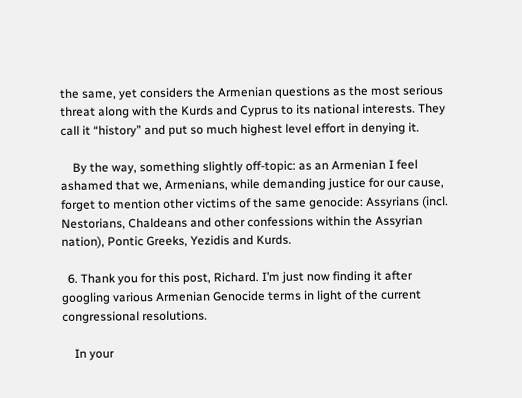the same, yet considers the Armenian questions as the most serious threat along with the Kurds and Cyprus to its national interests. They call it “history” and put so much highest level effort in denying it.

    By the way, something slightly off-topic: as an Armenian I feel ashamed that we, Armenians, while demanding justice for our cause, forget to mention other victims of the same genocide: Assyrians (incl. Nestorians, Chaldeans and other confessions within the Assyrian nation), Pontic Greeks, Yezidis and Kurds.

  6. Thank you for this post, Richard. I’m just now finding it after googling various Armenian Genocide terms in light of the current congressional resolutions.

    In your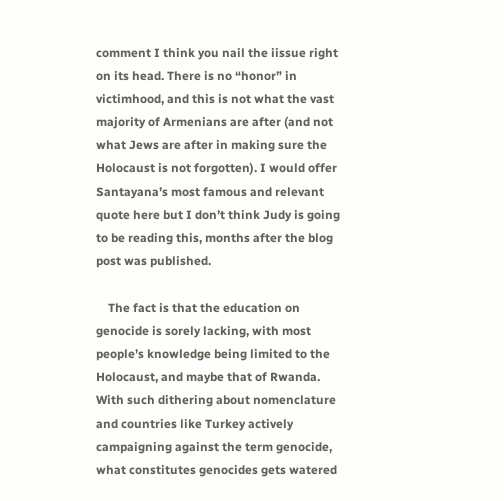comment I think you nail the iissue right on its head. There is no “honor” in victimhood, and this is not what the vast majority of Armenians are after (and not what Jews are after in making sure the Holocaust is not forgotten). I would offer Santayana’s most famous and relevant quote here but I don’t think Judy is going to be reading this, months after the blog post was published.

    The fact is that the education on genocide is sorely lacking, with most people’s knowledge being limited to the Holocaust, and maybe that of Rwanda. With such dithering about nomenclature and countries like Turkey actively campaigning against the term genocide, what constitutes genocides gets watered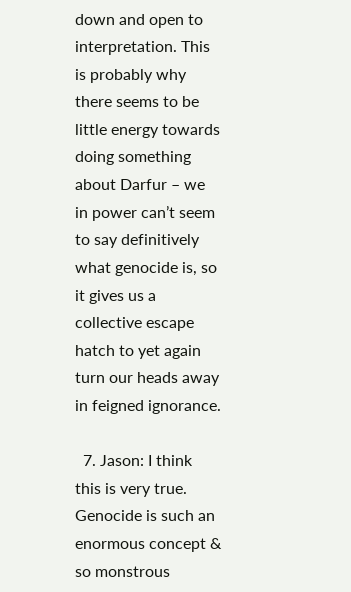down and open to interpretation. This is probably why there seems to be little energy towards doing something about Darfur – we in power can’t seem to say definitively what genocide is, so it gives us a collective escape hatch to yet again turn our heads away in feigned ignorance.

  7. Jason: I think this is very true. Genocide is such an enormous concept & so monstrous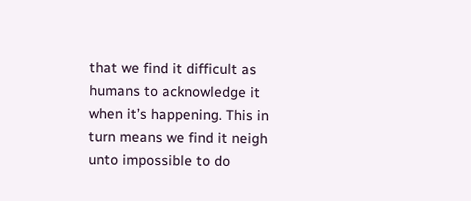that we find it difficult as humans to acknowledge it when it’s happening. This in turn means we find it neigh unto impossible to do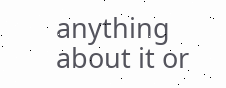anything about it or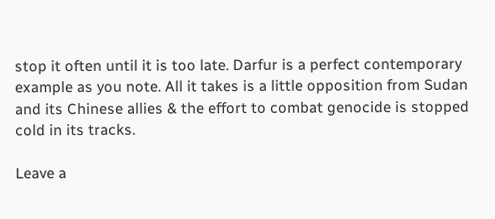stop it often until it is too late. Darfur is a perfect contemporary example as you note. All it takes is a little opposition from Sudan and its Chinese allies & the effort to combat genocide is stopped cold in its tracks.

Leave a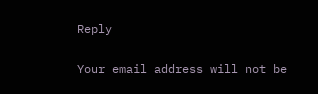Reply

Your email address will not be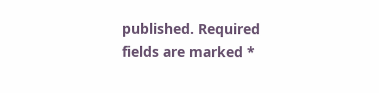published. Required fields are marked *